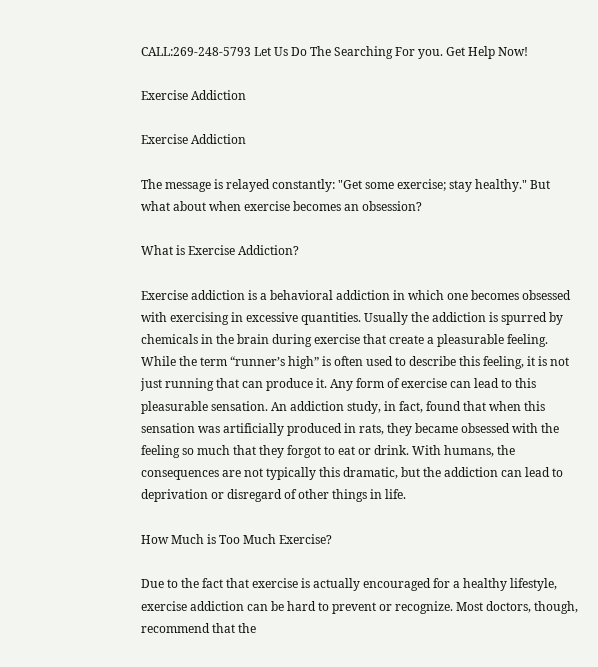CALL:269-248-5793 Let Us Do The Searching For you. Get Help Now!

Exercise Addiction

Exercise Addiction

The message is relayed constantly: "Get some exercise; stay healthy." But what about when exercise becomes an obsession?

What is Exercise Addiction?

Exercise addiction is a behavioral addiction in which one becomes obsessed with exercising in excessive quantities. Usually the addiction is spurred by chemicals in the brain during exercise that create a pleasurable feeling. While the term “runner’s high” is often used to describe this feeling, it is not just running that can produce it. Any form of exercise can lead to this pleasurable sensation. An addiction study, in fact, found that when this sensation was artificially produced in rats, they became obsessed with the feeling so much that they forgot to eat or drink. With humans, the consequences are not typically this dramatic, but the addiction can lead to deprivation or disregard of other things in life.

How Much is Too Much Exercise?

Due to the fact that exercise is actually encouraged for a healthy lifestyle, exercise addiction can be hard to prevent or recognize. Most doctors, though, recommend that the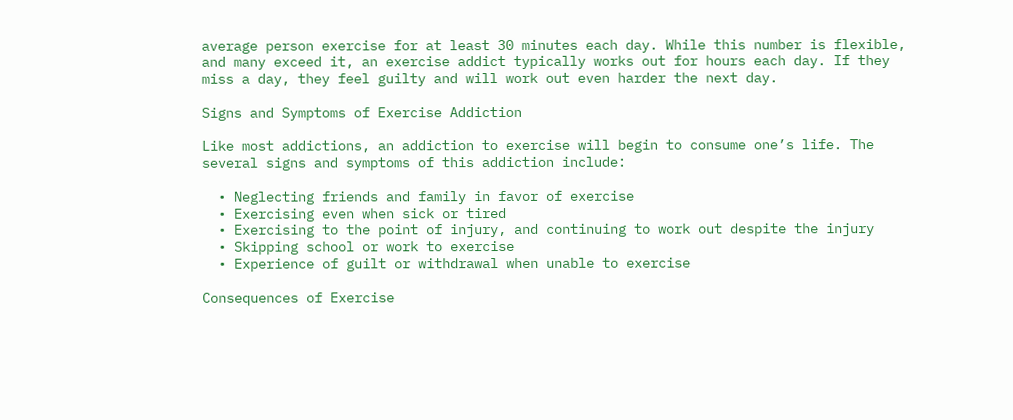average person exercise for at least 30 minutes each day. While this number is flexible, and many exceed it, an exercise addict typically works out for hours each day. If they miss a day, they feel guilty and will work out even harder the next day.

Signs and Symptoms of Exercise Addiction

Like most addictions, an addiction to exercise will begin to consume one’s life. The several signs and symptoms of this addiction include:

  • Neglecting friends and family in favor of exercise
  • Exercising even when sick or tired
  • Exercising to the point of injury, and continuing to work out despite the injury
  • Skipping school or work to exercise
  • Experience of guilt or withdrawal when unable to exercise

Consequences of Exercise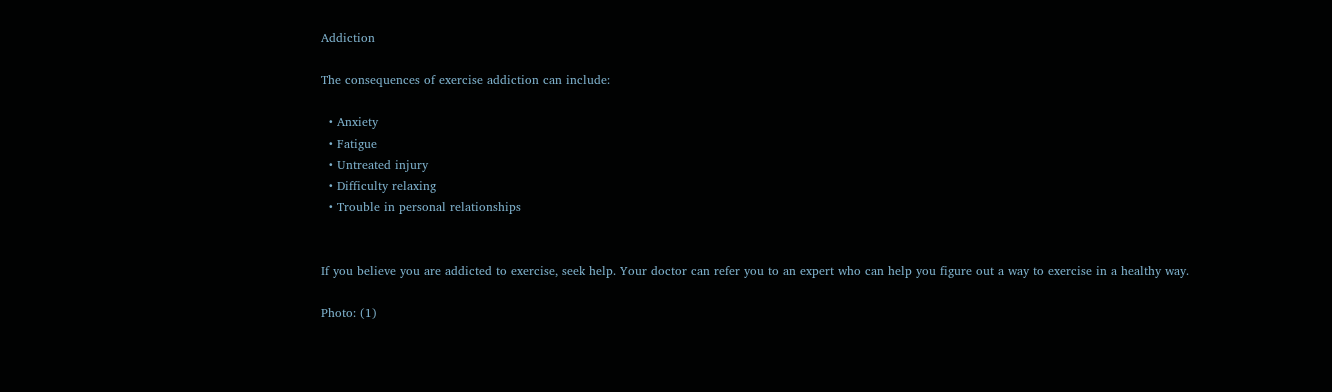Addiction

The consequences of exercise addiction can include:

  • Anxiety
  • Fatigue
  • Untreated injury
  • Difficulty relaxing
  • Trouble in personal relationships


If you believe you are addicted to exercise, seek help. Your doctor can refer you to an expert who can help you figure out a way to exercise in a healthy way.

Photo: (1)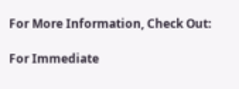For More Information, Check Out:

For Immediate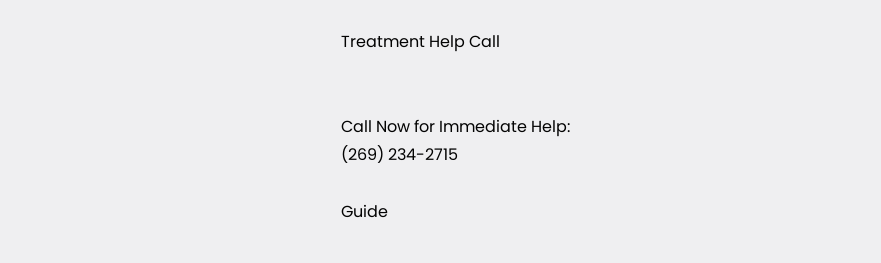Treatment Help Call


Call Now for Immediate Help:
(269) 234-2715

Guide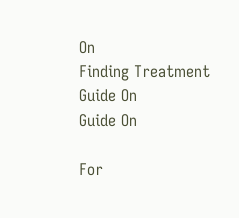On
Finding Treatment
Guide On
Guide On

For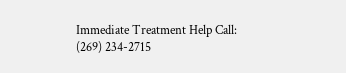Immediate Treatment Help Call:
(269) 234-2715